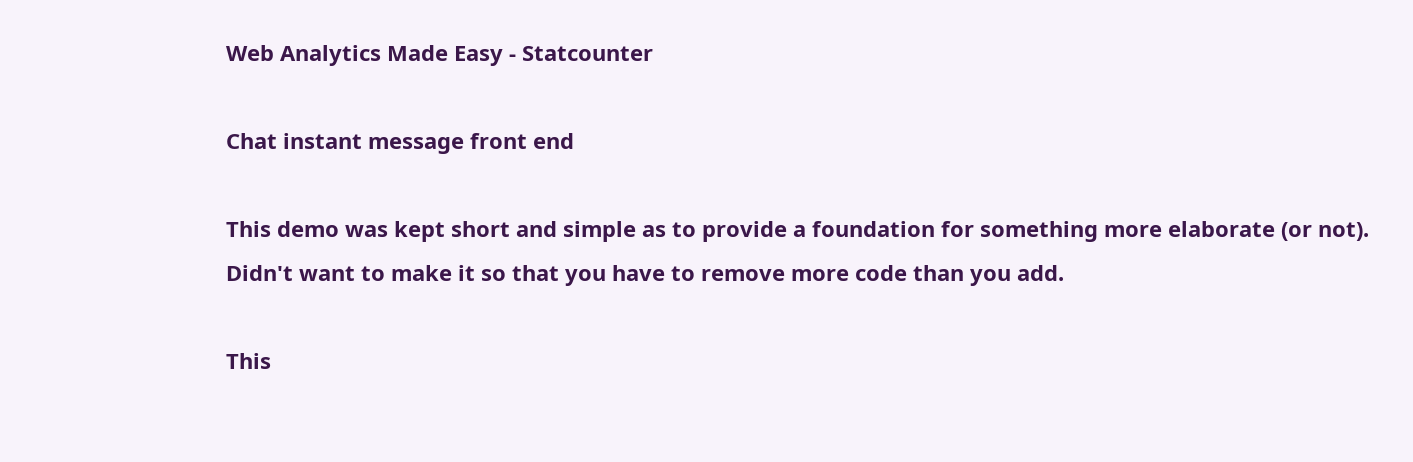Web Analytics Made Easy - Statcounter

Chat instant message front end

This demo was kept short and simple as to provide a foundation for something more elaborate (or not). Didn't want to make it so that you have to remove more code than you add.

This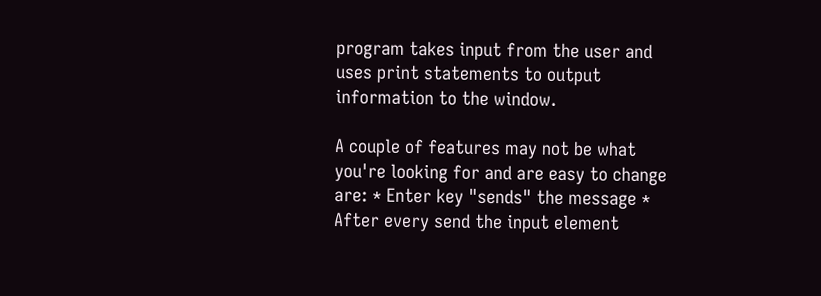program takes input from the user and uses print statements to output information to the window.

A couple of features may not be what you're looking for and are easy to change are: * Enter key "sends" the message * After every send the input element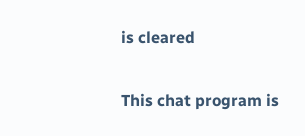is cleared

This chat program is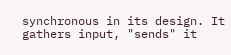synchronous in its design. It gathers input, "sends" it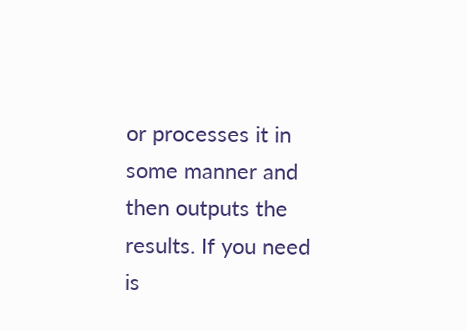or processes it in some manner and then outputs the results. If you need is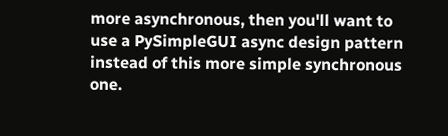more asynchronous, then you'll want to use a PySimpleGUI async design pattern instead of this more simple synchronous one.